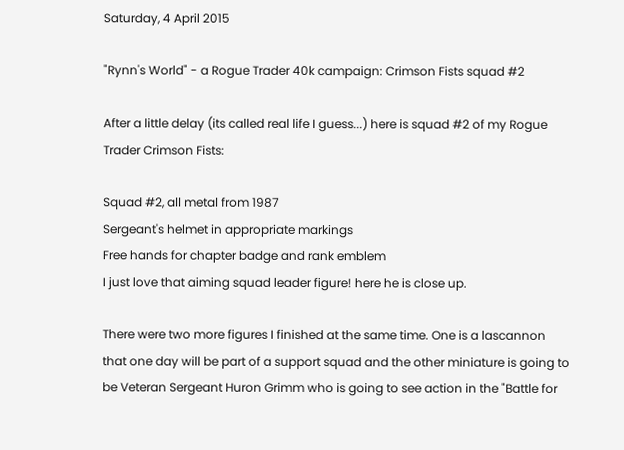Saturday, 4 April 2015

"Rynn's World" - a Rogue Trader 40k campaign: Crimson Fists squad #2

After a little delay (its called real life I guess...) here is squad #2 of my Rogue Trader Crimson Fists:

Squad #2, all metal from 1987
Sergeant's helmet in appropriate markings
Free hands for chapter badge and rank emblem
I just love that aiming squad leader figure! here he is close up.

There were two more figures I finished at the same time. One is a lascannon that one day will be part of a support squad and the other miniature is going to be Veteran Sergeant Huron Grimm who is going to see action in the "Battle for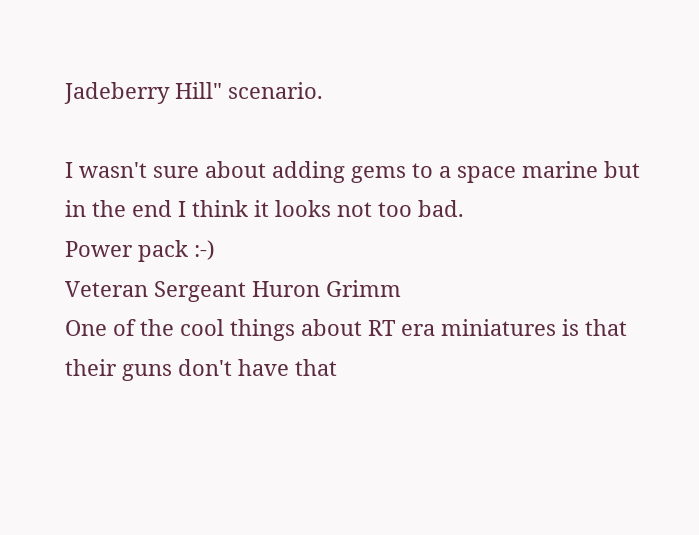Jadeberry Hill" scenario.

I wasn't sure about adding gems to a space marine but in the end I think it looks not too bad.
Power pack :-)
Veteran Sergeant Huron Grimm
One of the cool things about RT era miniatures is that their guns don't have that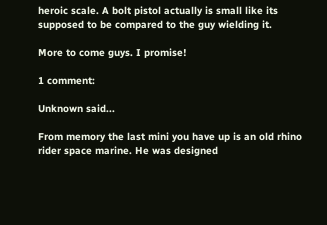heroic scale. A bolt pistol actually is small like its supposed to be compared to the guy wielding it.

More to come guys. I promise!

1 comment:

Unknown said...

From memory the last mini you have up is an old rhino rider space marine. He was designed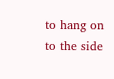to hang on to the side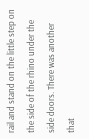rail and stand on the little step on the side of the rhino under the side doors. There was another that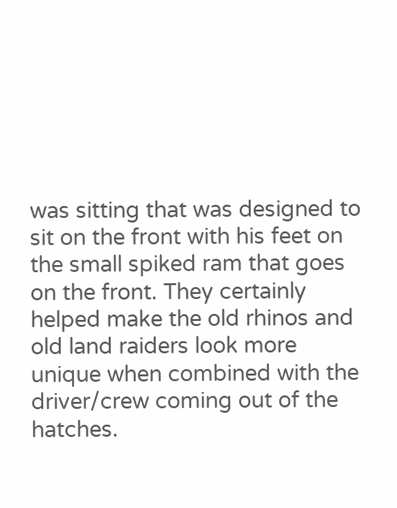was sitting that was designed to sit on the front with his feet on the small spiked ram that goes on the front. They certainly helped make the old rhinos and old land raiders look more unique when combined with the driver/crew coming out of the hatches.